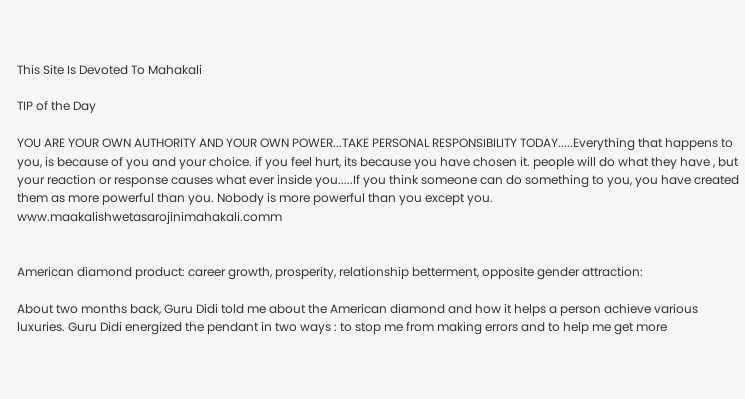This Site Is Devoted To Mahakali

TIP of the Day

YOU ARE YOUR OWN AUTHORITY AND YOUR OWN POWER...TAKE PERSONAL RESPONSIBILITY TODAY.....Everything that happens to you, is because of you and your choice. if you feel hurt, its because you have chosen it. people will do what they have , but your reaction or response causes what ever inside you.....If you think someone can do something to you, you have created them as more powerful than you. Nobody is more powerful than you except you. www.maakalishwetasarojinimahakali.comm


American diamond product: career growth, prosperity, relationship betterment, opposite gender attraction:

About two months back, Guru Didi told me about the American diamond and how it helps a person achieve various luxuries. Guru Didi energized the pendant in two ways : to stop me from making errors and to help me get more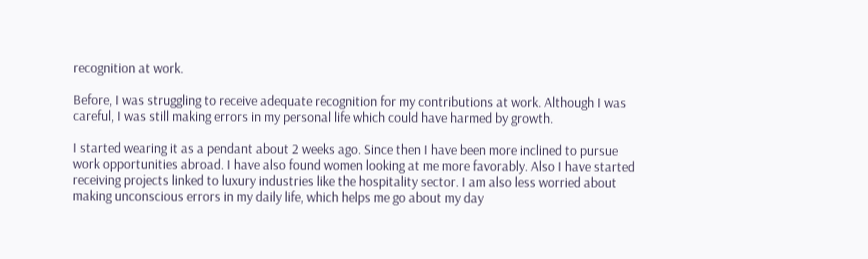recognition at work.

Before, I was struggling to receive adequate recognition for my contributions at work. Although I was careful, I was still making errors in my personal life which could have harmed by growth.

I started wearing it as a pendant about 2 weeks ago. Since then I have been more inclined to pursue work opportunities abroad. I have also found women looking at me more favorably. Also I have started receiving projects linked to luxury industries like the hospitality sector. I am also less worried about making unconscious errors in my daily life, which helps me go about my day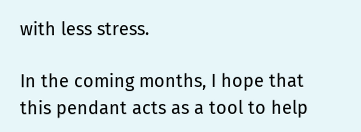with less stress.

In the coming months, I hope that this pendant acts as a tool to help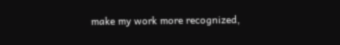make my work more recognized,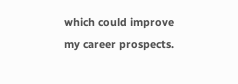which could improve my career prospects.